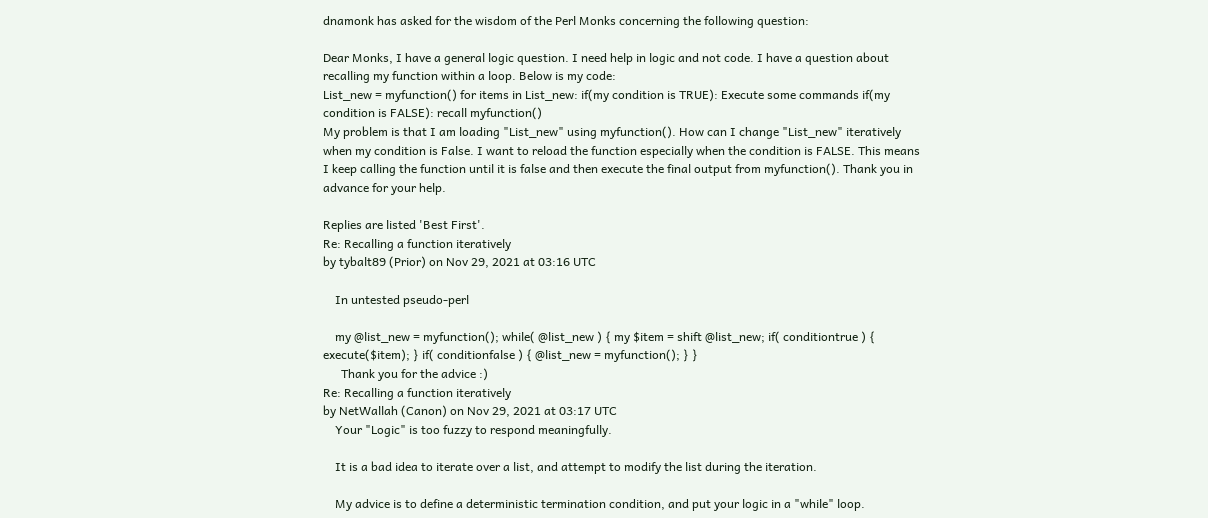dnamonk has asked for the wisdom of the Perl Monks concerning the following question:

Dear Monks, I have a general logic question. I need help in logic and not code. I have a question about recalling my function within a loop. Below is my code:
List_new = myfunction() for items in List_new: if(my condition is TRUE): Execute some commands if(my condition is FALSE): recall myfunction()
My problem is that I am loading "List_new" using myfunction(). How can I change "List_new" iteratively when my condition is False. I want to reload the function especially when the condition is FALSE. This means I keep calling the function until it is false and then execute the final output from myfunction(). Thank you in advance for your help.

Replies are listed 'Best First'.
Re: Recalling a function iteratively
by tybalt89 (Prior) on Nov 29, 2021 at 03:16 UTC

    In untested pseudo-perl

    my @list_new = myfunction(); while( @list_new ) { my $item = shift @list_new; if( conditiontrue ) { execute($item); } if( conditionfalse ) { @list_new = myfunction(); } }
      Thank you for the advice :)
Re: Recalling a function iteratively
by NetWallah (Canon) on Nov 29, 2021 at 03:17 UTC
    Your "Logic" is too fuzzy to respond meaningfully.

    It is a bad idea to iterate over a list, and attempt to modify the list during the iteration.

    My advice is to define a deterministic termination condition, and put your logic in a "while" loop.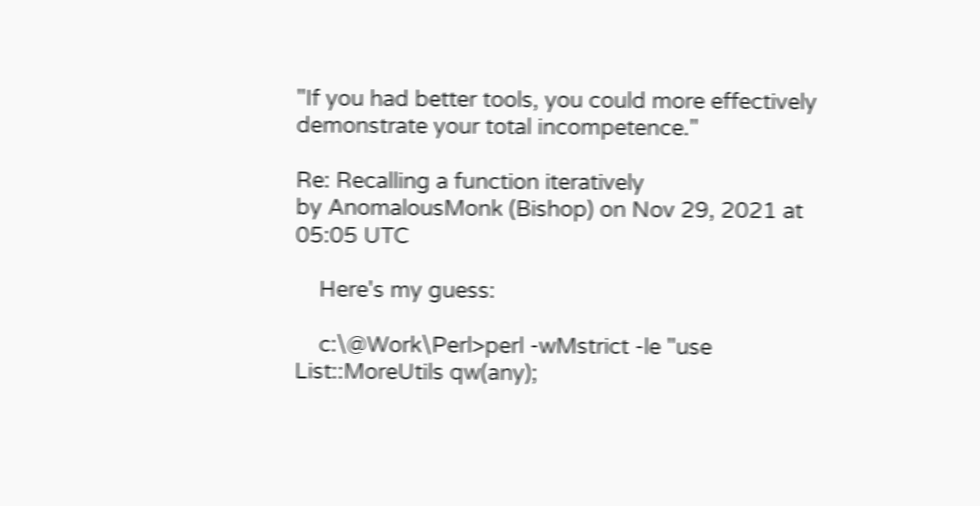"If you had better tools, you could more effectively demonstrate your total incompetence."

Re: Recalling a function iteratively
by AnomalousMonk (Bishop) on Nov 29, 2021 at 05:05 UTC

    Here's my guess:

    c:\@Work\Perl>perl -wMstrict -le "use List::MoreUtils qw(any);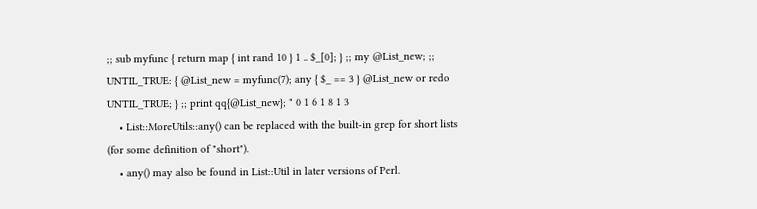;; sub myfunc { return map { int rand 10 } 1 .. $_[0]; } ;; my @List_new; ;; UNTIL_TRUE: { @List_new = myfunc(7); any { $_ == 3 } @List_new or redo UNTIL_TRUE; } ;; print qq{@List_new}; " 0 1 6 1 8 1 3
    • List::MoreUtils::any() can be replaced with the built-in grep for short lists (for some definition of "short").
    • any() may also be found in List::Util in later versions of Perl.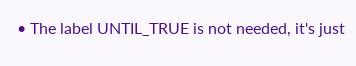• The label UNTIL_TRUE is not needed, it's just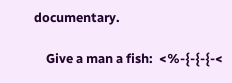documentary.

    Give a man a fish:  <%-{-{-{-<